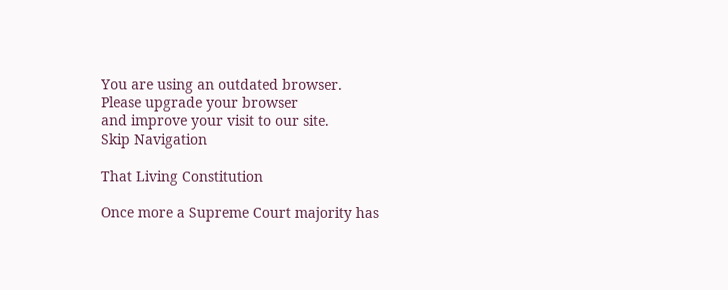You are using an outdated browser.
Please upgrade your browser
and improve your visit to our site.
Skip Navigation

That Living Constitution

Once more a Supreme Court majority has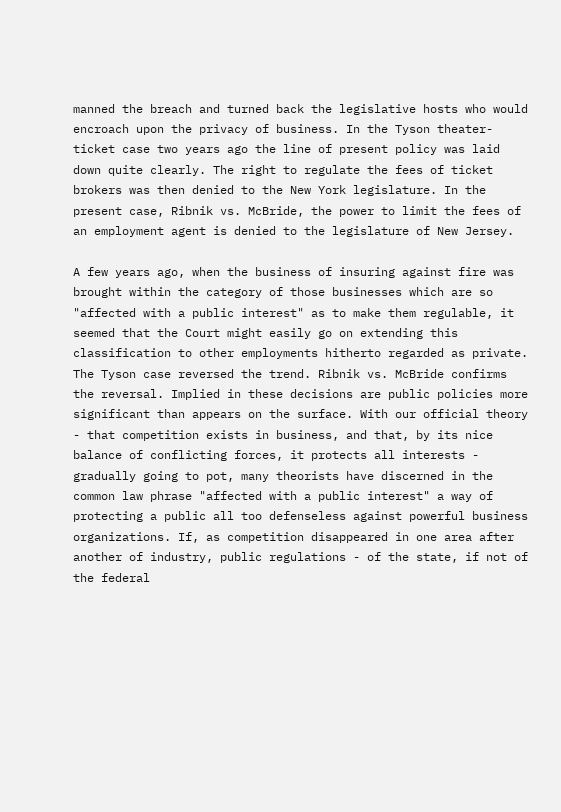manned the breach and turned back the legislative hosts who would encroach upon the privacy of business. In the Tyson theater-ticket case two years ago the line of present policy was laid down quite clearly. The right to regulate the fees of ticket brokers was then denied to the New York legislature. In the present case, Ribnik vs. McBride, the power to limit the fees of an employment agent is denied to the legislature of New Jersey.

A few years ago, when the business of insuring against fire was brought within the category of those businesses which are so "affected with a public interest" as to make them regulable, it seemed that the Court might easily go on extending this classification to other employments hitherto regarded as private. The Tyson case reversed the trend. Ribnik vs. McBride confirms the reversal. Implied in these decisions are public policies more significant than appears on the surface. With our official theory - that competition exists in business, and that, by its nice balance of conflicting forces, it protects all interests - gradually going to pot, many theorists have discerned in the common law phrase "affected with a public interest" a way of protecting a public all too defenseless against powerful business organizations. If, as competition disappeared in one area after another of industry, public regulations - of the state, if not of the federal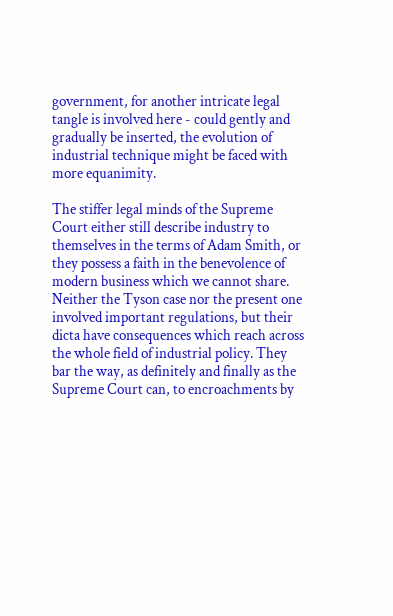government, for another intricate legal tangle is involved here - could gently and gradually be inserted, the evolution of industrial technique might be faced with more equanimity.

The stiffer legal minds of the Supreme Court either still describe industry to themselves in the terms of Adam Smith, or they possess a faith in the benevolence of modern business which we cannot share. Neither the Tyson case nor the present one involved important regulations, but their dicta have consequences which reach across the whole field of industrial policy. They bar the way, as definitely and finally as the Supreme Court can, to encroachments by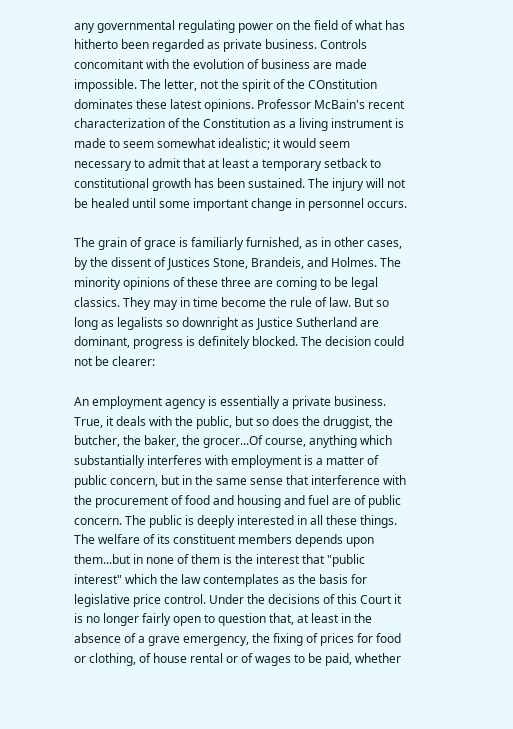any governmental regulating power on the field of what has hitherto been regarded as private business. Controls concomitant with the evolution of business are made impossible. The letter, not the spirit of the COnstitution dominates these latest opinions. Professor McBain's recent characterization of the Constitution as a living instrument is made to seem somewhat idealistic; it would seem necessary to admit that at least a temporary setback to constitutional growth has been sustained. The injury will not be healed until some important change in personnel occurs.

The grain of grace is familiarly furnished, as in other cases, by the dissent of Justices Stone, Brandeis, and Holmes. The minority opinions of these three are coming to be legal classics. They may in time become the rule of law. But so long as legalists so downright as Justice Sutherland are dominant, progress is definitely blocked. The decision could not be clearer:

An employment agency is essentially a private business. True, it deals with the public, but so does the druggist, the butcher, the baker, the grocer...Of course, anything which substantially interferes with employment is a matter of public concern, but in the same sense that interference with the procurement of food and housing and fuel are of public concern. The public is deeply interested in all these things. The welfare of its constituent members depends upon them...but in none of them is the interest that "public interest" which the law contemplates as the basis for legislative price control. Under the decisions of this Court it is no longer fairly open to question that, at least in the absence of a grave emergency, the fixing of prices for food or clothing, of house rental or of wages to be paid, whether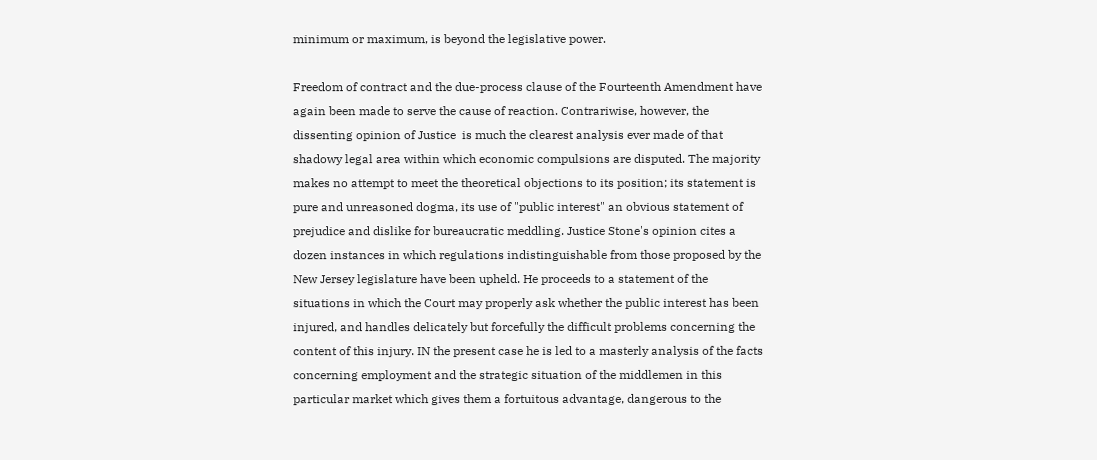minimum or maximum, is beyond the legislative power.

Freedom of contract and the due-process clause of the Fourteenth Amendment have again been made to serve the cause of reaction. Contrariwise, however, the dissenting opinion of Justice  is much the clearest analysis ever made of that shadowy legal area within which economic compulsions are disputed. The majority makes no attempt to meet the theoretical objections to its position; its statement is pure and unreasoned dogma, its use of "public interest" an obvious statement of prejudice and dislike for bureaucratic meddling. Justice Stone's opinion cites a dozen instances in which regulations indistinguishable from those proposed by the New Jersey legislature have been upheld. He proceeds to a statement of the situations in which the Court may properly ask whether the public interest has been injured, and handles delicately but forcefully the difficult problems concerning the content of this injury. IN the present case he is led to a masterly analysis of the facts concerning employment and the strategic situation of the middlemen in this particular market which gives them a fortuitous advantage, dangerous to the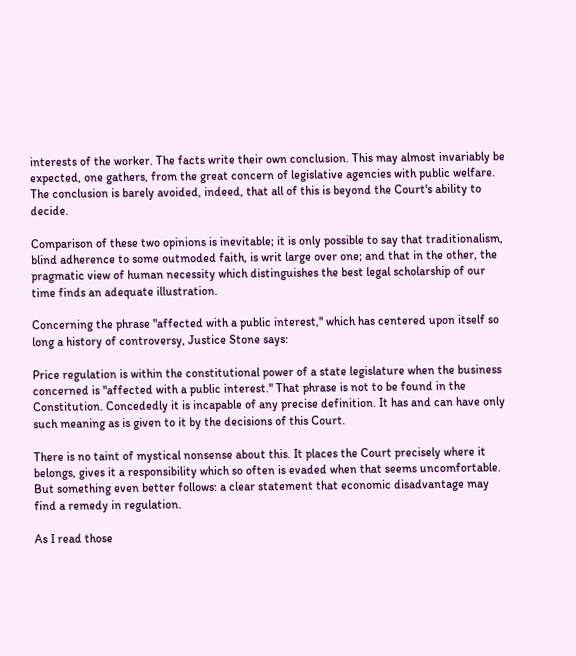interests of the worker. The facts write their own conclusion. This may almost invariably be expected, one gathers, from the great concern of legislative agencies with public welfare. The conclusion is barely avoided, indeed, that all of this is beyond the Court's ability to decide.

Comparison of these two opinions is inevitable; it is only possible to say that traditionalism, blind adherence to some outmoded faith, is writ large over one; and that in the other, the pragmatic view of human necessity which distinguishes the best legal scholarship of our time finds an adequate illustration.

Concerning the phrase "affected with a public interest," which has centered upon itself so long a history of controversy, Justice Stone says:

Price regulation is within the constitutional power of a state legislature when the business concerned is "affected with a public interest." That phrase is not to be found in the Constitution. Concededly it is incapable of any precise definition. It has and can have only such meaning as is given to it by the decisions of this Court.

There is no taint of mystical nonsense about this. It places the Court precisely where it belongs, gives it a responsibility which so often is evaded when that seems uncomfortable. But something even better follows: a clear statement that economic disadvantage may find a remedy in regulation.

As I read those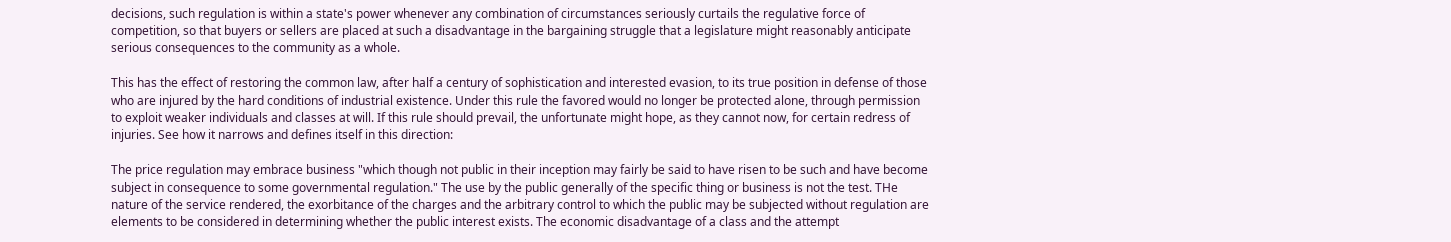decisions, such regulation is within a state's power whenever any combination of circumstances seriously curtails the regulative force of competition, so that buyers or sellers are placed at such a disadvantage in the bargaining struggle that a legislature might reasonably anticipate serious consequences to the community as a whole.

This has the effect of restoring the common law, after half a century of sophistication and interested evasion, to its true position in defense of those who are injured by the hard conditions of industrial existence. Under this rule the favored would no longer be protected alone, through permission to exploit weaker individuals and classes at will. If this rule should prevail, the unfortunate might hope, as they cannot now, for certain redress of injuries. See how it narrows and defines itself in this direction:

The price regulation may embrace business "which though not public in their inception may fairly be said to have risen to be such and have become subject in consequence to some governmental regulation." The use by the public generally of the specific thing or business is not the test. THe nature of the service rendered, the exorbitance of the charges and the arbitrary control to which the public may be subjected without regulation are elements to be considered in determining whether the public interest exists. The economic disadvantage of a class and the attempt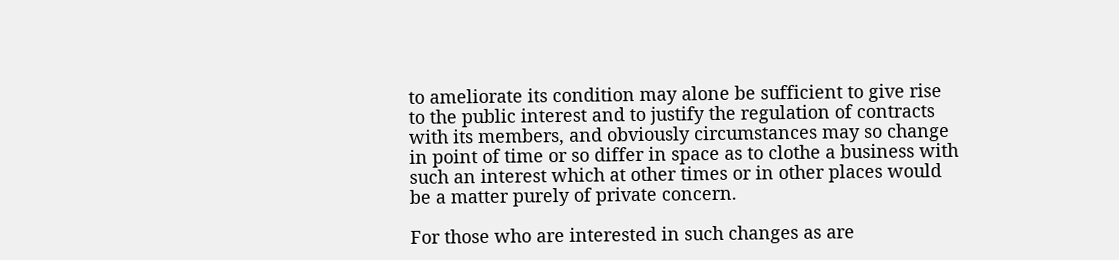to ameliorate its condition may alone be sufficient to give rise to the public interest and to justify the regulation of contracts with its members, and obviously circumstances may so change in point of time or so differ in space as to clothe a business with such an interest which at other times or in other places would be a matter purely of private concern.

For those who are interested in such changes as are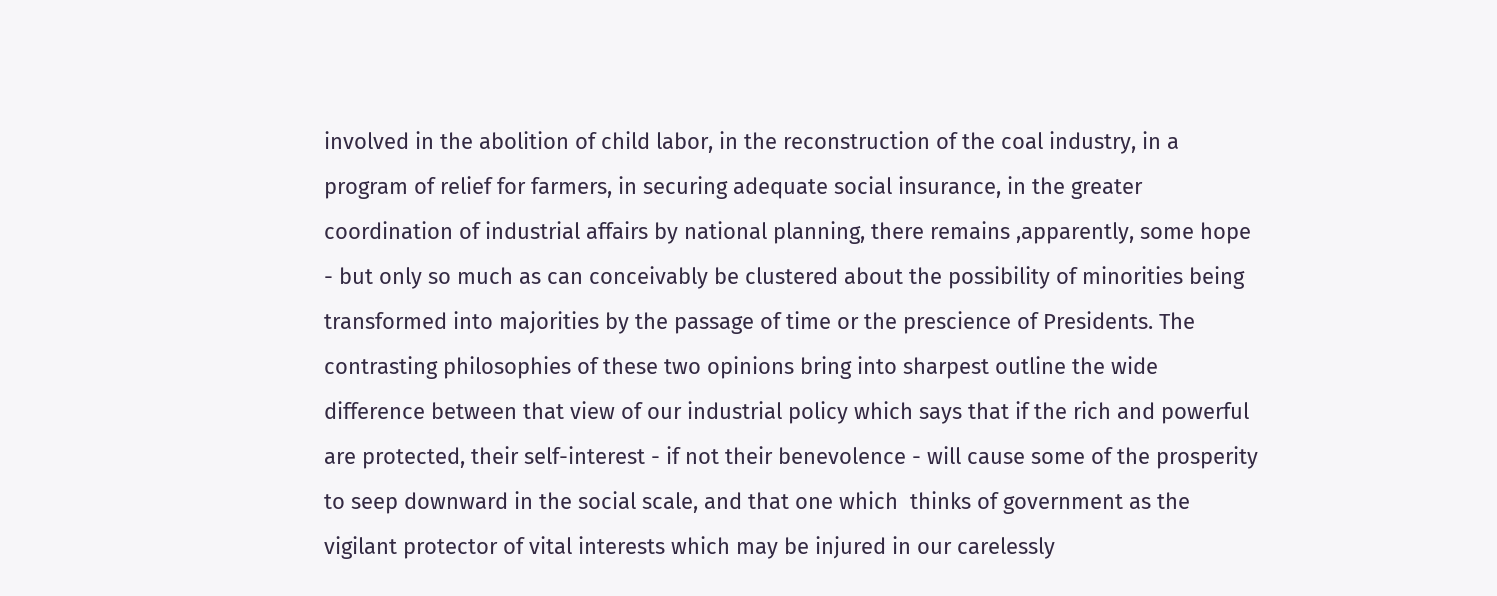involved in the abolition of child labor, in the reconstruction of the coal industry, in a program of relief for farmers, in securing adequate social insurance, in the greater coordination of industrial affairs by national planning, there remains ,apparently, some hope - but only so much as can conceivably be clustered about the possibility of minorities being transformed into majorities by the passage of time or the prescience of Presidents. The contrasting philosophies of these two opinions bring into sharpest outline the wide difference between that view of our industrial policy which says that if the rich and powerful are protected, their self-interest - if not their benevolence - will cause some of the prosperity to seep downward in the social scale, and that one which  thinks of government as the vigilant protector of vital interests which may be injured in our carelessly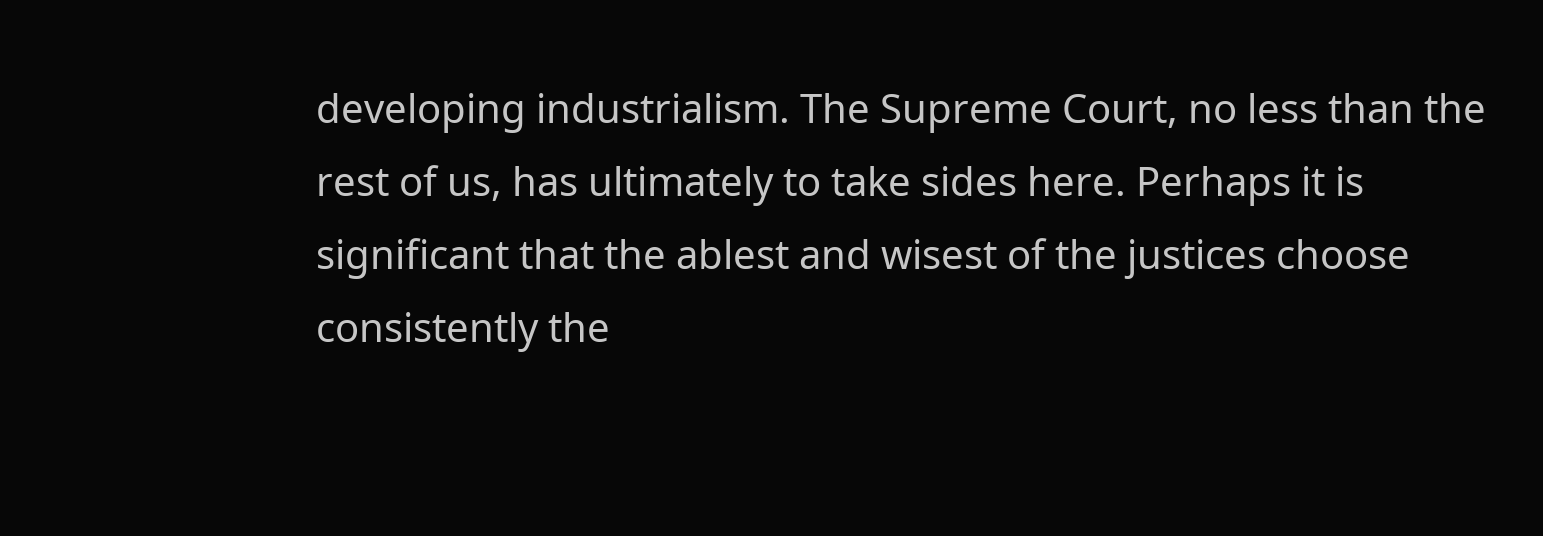developing industrialism. The Supreme Court, no less than the rest of us, has ultimately to take sides here. Perhaps it is significant that the ablest and wisest of the justices choose consistently the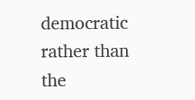democratic rather than the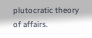plutocratic theory of affairs.